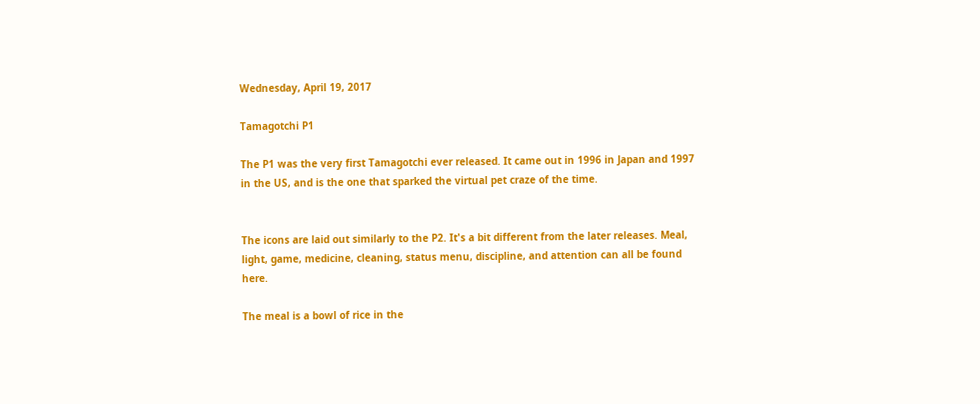Wednesday, April 19, 2017

Tamagotchi P1

The P1 was the very first Tamagotchi ever released. It came out in 1996 in Japan and 1997 in the US, and is the one that sparked the virtual pet craze of the time.


The icons are laid out similarly to the P2. It's a bit different from the later releases. Meal, light, game, medicine, cleaning, status menu, discipline, and attention can all be found here.

The meal is a bowl of rice in the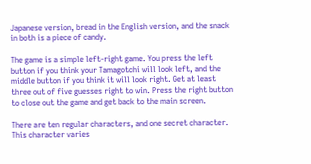Japanese version, bread in the English version, and the snack in both is a piece of candy.

The game is a simple left-right game. You press the left button if you think your Tamagotchi will look left, and the middle button if you think it will look right. Get at least three out of five guesses right to win. Press the right button to close out the game and get back to the main screen.

There are ten regular characters, and one secret character. This character varies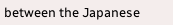between the Japanese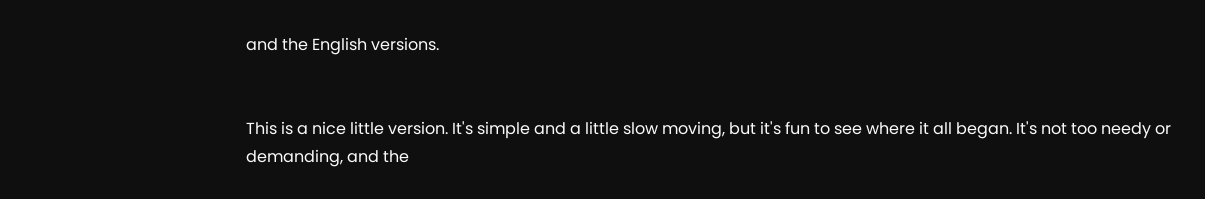and the English versions.


This is a nice little version. It's simple and a little slow moving, but it's fun to see where it all began. It's not too needy or demanding, and the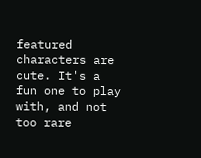featured characters are cute. It's a fun one to play with, and not too rare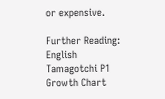or expensive.

Further Reading:
English Tamagotchi P1 Growth Chart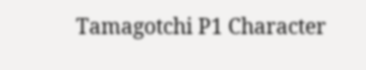Tamagotchi P1 Character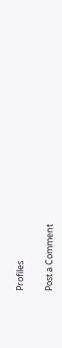Profiles


Post a Comment